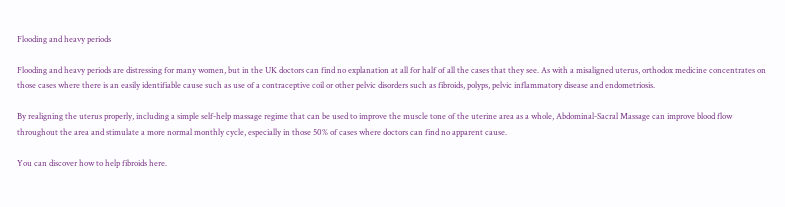Flooding and heavy periods

Flooding and heavy periods are distressing for many women, but in the UK doctors can find no explanation at all for half of all the cases that they see. As with a misaligned uterus, orthodox medicine concentrates on those cases where there is an easily identifiable cause such as use of a contraceptive coil or other pelvic disorders such as fibroids, polyps, pelvic inflammatory disease and endometriosis.

By realigning the uterus properly, including a simple self-help massage regime that can be used to improve the muscle tone of the uterine area as a whole, Abdominal-Sacral Massage can improve blood flow throughout the area and stimulate a more normal monthly cycle, especially in those 50% of cases where doctors can find no apparent cause.

You can discover how to help fibroids here.